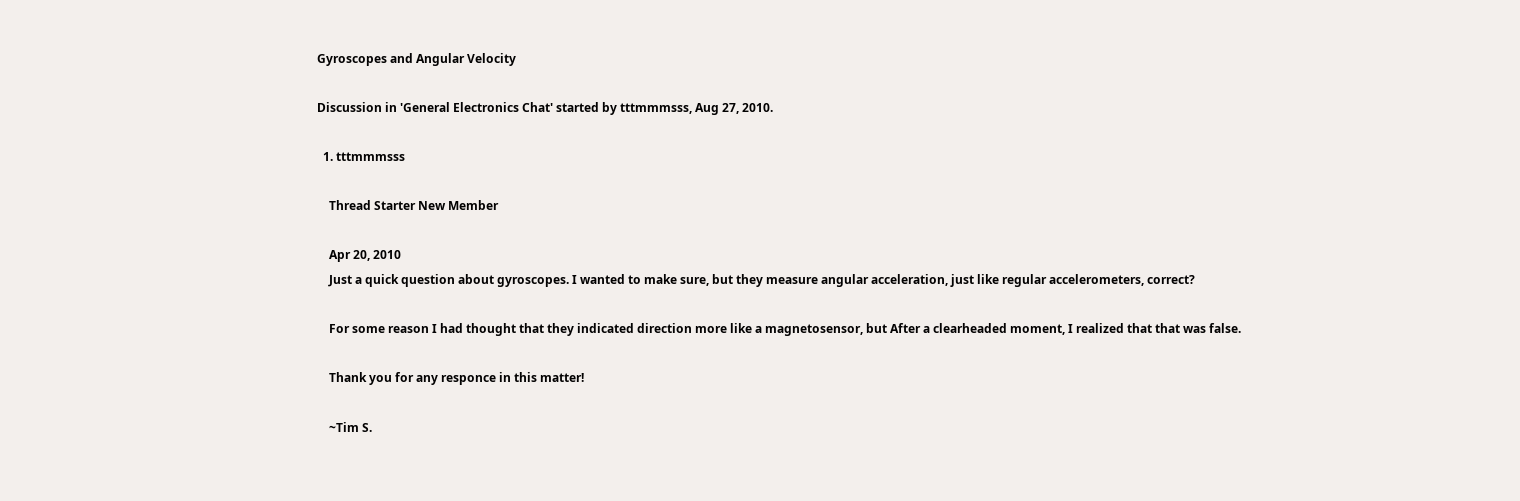Gyroscopes and Angular Velocity

Discussion in 'General Electronics Chat' started by tttmmmsss, Aug 27, 2010.

  1. tttmmmsss

    Thread Starter New Member

    Apr 20, 2010
    Just a quick question about gyroscopes. I wanted to make sure, but they measure angular acceleration, just like regular accelerometers, correct?

    For some reason I had thought that they indicated direction more like a magnetosensor, but After a clearheaded moment, I realized that that was false.

    Thank you for any responce in this matter!

    ~Tim S.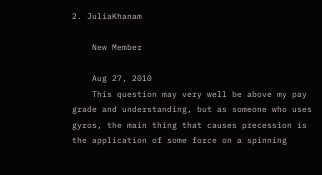2. JuliaKhanam

    New Member

    Aug 27, 2010
    This question may very well be above my pay grade and understanding, but as someone who uses gyros, the main thing that causes precession is the application of some force on a spinning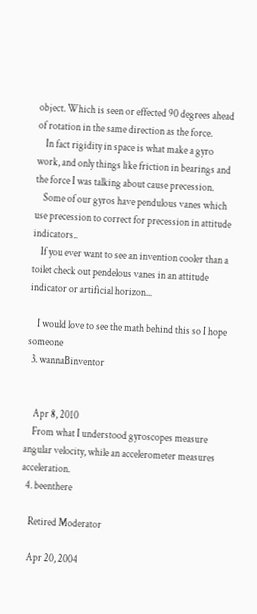object. Which is seen or effected 90 degrees ahead of rotation in the same direction as the force.
    In fact rigidity in space is what make a gyro work, and only things like friction in bearings and the force I was talking about cause precession.
    Some of our gyros have pendulous vanes which use precession to correct for precession in attitude indicators..
    If you ever want to see an invention cooler than a toilet check out pendelous vanes in an attitude indicator or artificial horizon...

    I would love to see the math behind this so I hope someone
  3. wannaBinventor


    Apr 8, 2010
    From what I understood gyroscopes measure angular velocity, while an accelerometer measures acceleration.
  4. beenthere

    Retired Moderator

    Apr 20, 2004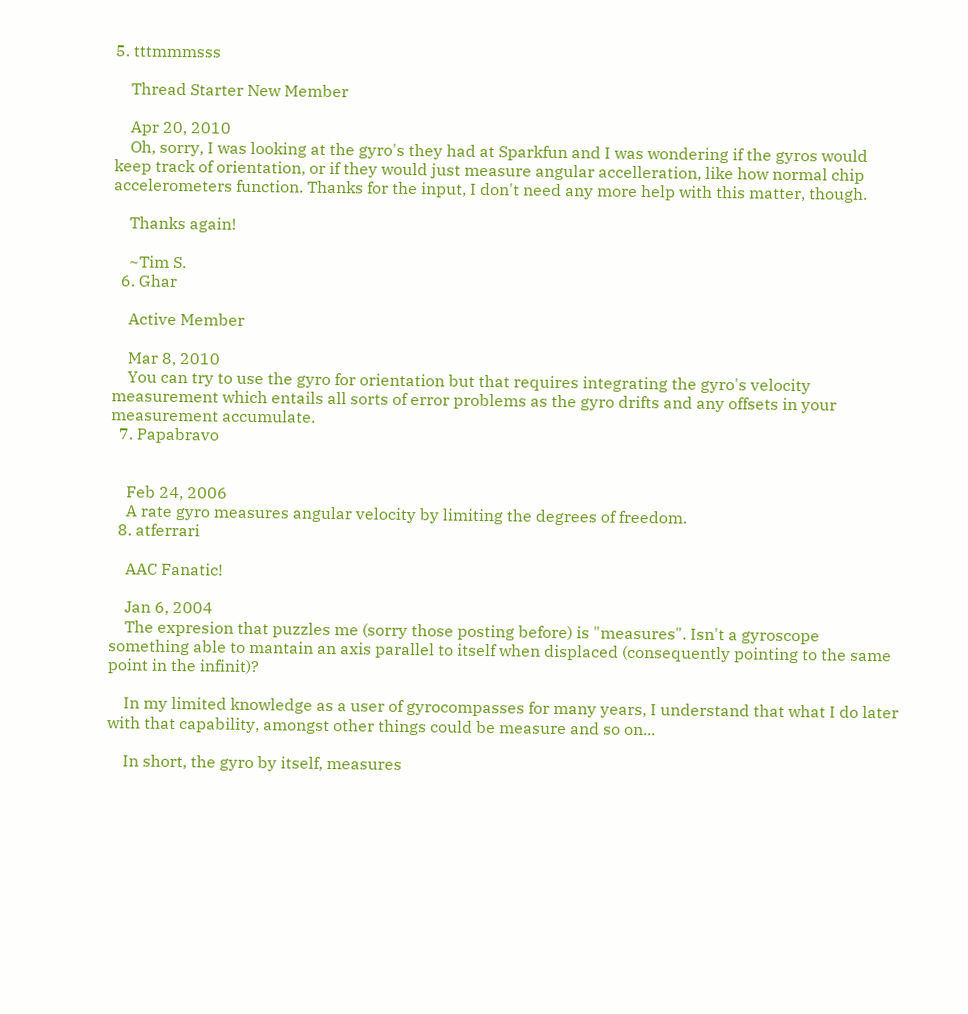5. tttmmmsss

    Thread Starter New Member

    Apr 20, 2010
    Oh, sorry, I was looking at the gyro's they had at Sparkfun and I was wondering if the gyros would keep track of orientation, or if they would just measure angular accelleration, like how normal chip accelerometers function. Thanks for the input, I don't need any more help with this matter, though.

    Thanks again!

    ~Tim S.
  6. Ghar

    Active Member

    Mar 8, 2010
    You can try to use the gyro for orientation but that requires integrating the gyro's velocity measurement which entails all sorts of error problems as the gyro drifts and any offsets in your measurement accumulate.
  7. Papabravo


    Feb 24, 2006
    A rate gyro measures angular velocity by limiting the degrees of freedom.
  8. atferrari

    AAC Fanatic!

    Jan 6, 2004
    The expresion that puzzles me (sorry those posting before) is "measures". Isn't a gyroscope something able to mantain an axis parallel to itself when displaced (consequently pointing to the same point in the infinit)?

    In my limited knowledge as a user of gyrocompasses for many years, I understand that what I do later with that capability, amongst other things could be measure and so on...

    In short, the gyro by itself, measures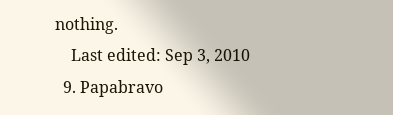nothing.
    Last edited: Sep 3, 2010
  9. Papabravo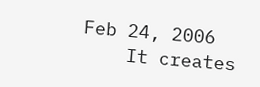Feb 24, 2006
    It creates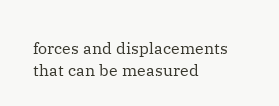forces and displacements that can be measured